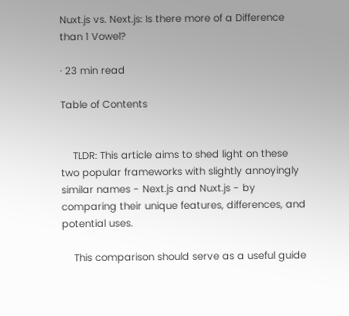Nuxt.js vs. Next.js: Is there more of a Difference than 1 Vowel?

· 23 min read

Table of Contents


    TLDR: This article aims to shed light on these two popular frameworks with slightly annoyingly similar names - Next.js and Nuxt.js - by comparing their unique features, differences, and potential uses.

    This comparison should serve as a useful guide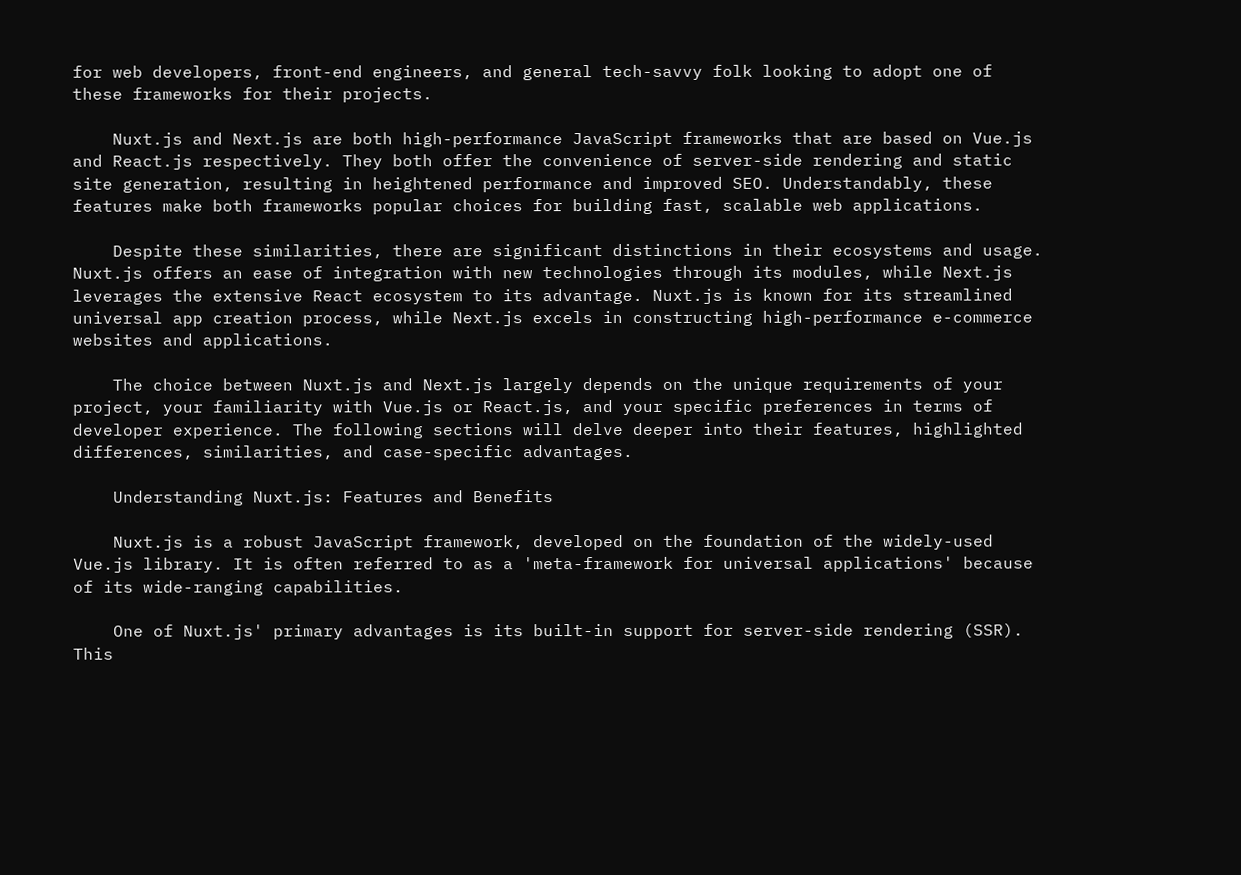for web developers, front-end engineers, and general tech-savvy folk looking to adopt one of these frameworks for their projects.

    Nuxt.js and Next.js are both high-performance JavaScript frameworks that are based on Vue.js and React.js respectively. They both offer the convenience of server-side rendering and static site generation, resulting in heightened performance and improved SEO. Understandably, these features make both frameworks popular choices for building fast, scalable web applications.

    Despite these similarities, there are significant distinctions in their ecosystems and usage. Nuxt.js offers an ease of integration with new technologies through its modules, while Next.js leverages the extensive React ecosystem to its advantage. Nuxt.js is known for its streamlined universal app creation process, while Next.js excels in constructing high-performance e-commerce websites and applications.

    The choice between Nuxt.js and Next.js largely depends on the unique requirements of your project, your familiarity with Vue.js or React.js, and your specific preferences in terms of developer experience. The following sections will delve deeper into their features, highlighted differences, similarities, and case-specific advantages.

    Understanding Nuxt.js: Features and Benefits

    Nuxt.js is a robust JavaScript framework, developed on the foundation of the widely-used Vue.js library. It is often referred to as a 'meta-framework for universal applications' because of its wide-ranging capabilities.

    One of Nuxt.js' primary advantages is its built-in support for server-side rendering (SSR). This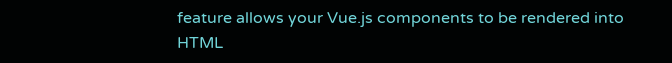feature allows your Vue.js components to be rendered into HTML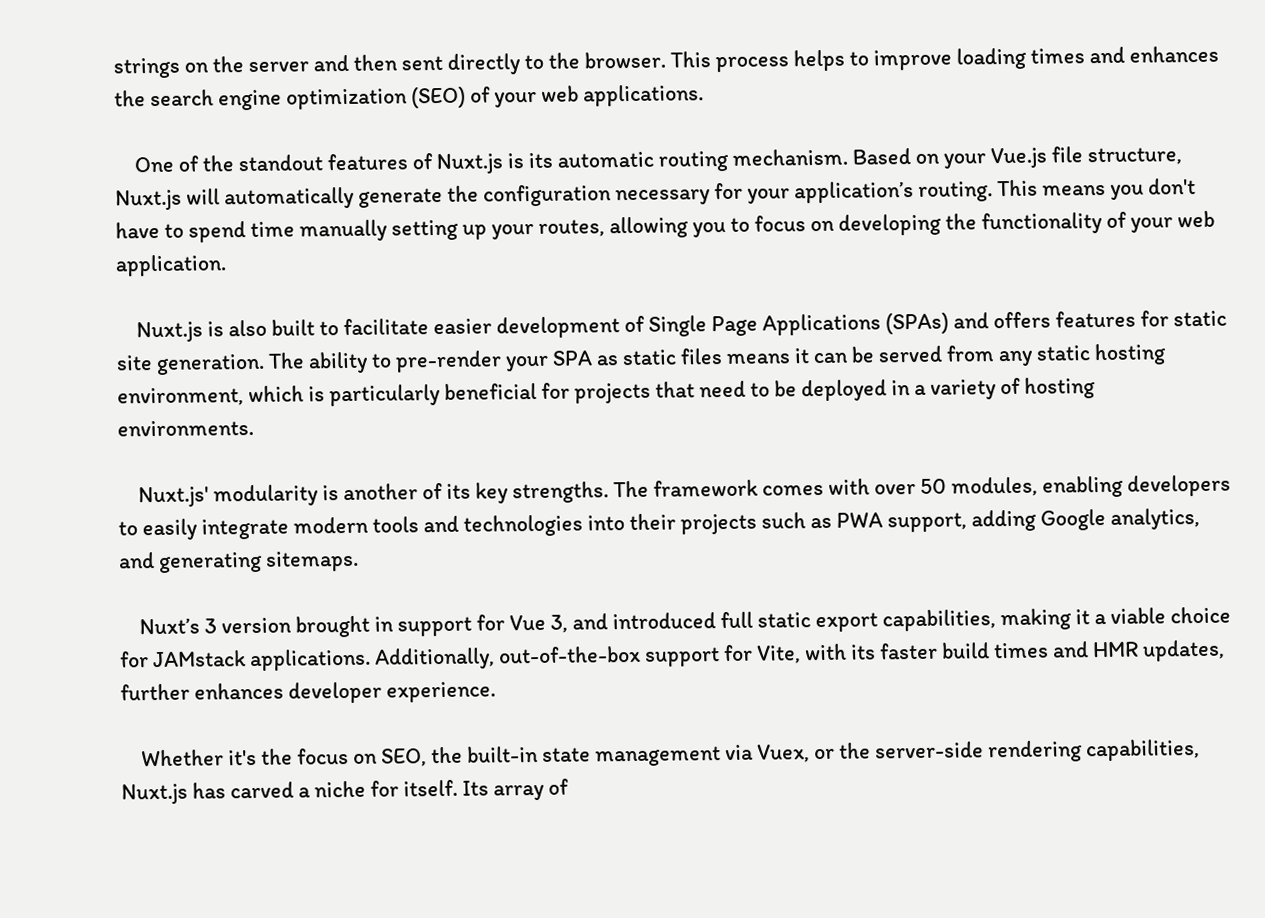strings on the server and then sent directly to the browser. This process helps to improve loading times and enhances the search engine optimization (SEO) of your web applications.

    One of the standout features of Nuxt.js is its automatic routing mechanism. Based on your Vue.js file structure, Nuxt.js will automatically generate the configuration necessary for your application’s routing. This means you don't have to spend time manually setting up your routes, allowing you to focus on developing the functionality of your web application.

    Nuxt.js is also built to facilitate easier development of Single Page Applications (SPAs) and offers features for static site generation. The ability to pre-render your SPA as static files means it can be served from any static hosting environment, which is particularly beneficial for projects that need to be deployed in a variety of hosting environments.

    Nuxt.js' modularity is another of its key strengths. The framework comes with over 50 modules, enabling developers to easily integrate modern tools and technologies into their projects such as PWA support, adding Google analytics, and generating sitemaps.

    Nuxt’s 3 version brought in support for Vue 3, and introduced full static export capabilities, making it a viable choice for JAMstack applications. Additionally, out-of-the-box support for Vite, with its faster build times and HMR updates, further enhances developer experience.

    Whether it's the focus on SEO, the built-in state management via Vuex, or the server-side rendering capabilities, Nuxt.js has carved a niche for itself. Its array of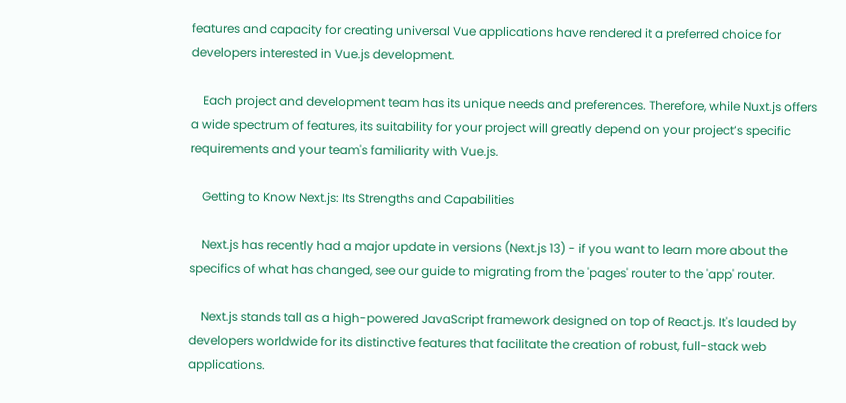features and capacity for creating universal Vue applications have rendered it a preferred choice for developers interested in Vue.js development.

    Each project and development team has its unique needs and preferences. Therefore, while Nuxt.js offers a wide spectrum of features, its suitability for your project will greatly depend on your project’s specific requirements and your team's familiarity with Vue.js.

    Getting to Know Next.js: Its Strengths and Capabilities

    Next.js has recently had a major update in versions (Next.js 13) - if you want to learn more about the specifics of what has changed, see our guide to migrating from the 'pages' router to the 'app' router.

    Next.js stands tall as a high-powered JavaScript framework designed on top of React.js. It's lauded by developers worldwide for its distinctive features that facilitate the creation of robust, full-stack web applications.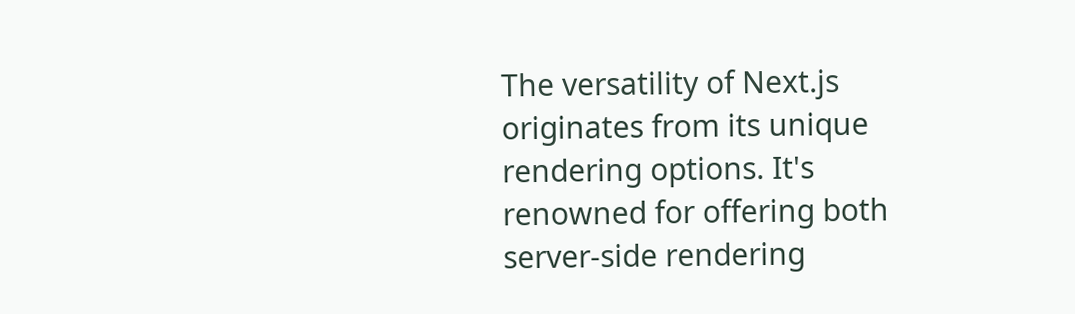The versatility of Next.js originates from its unique rendering options. It's renowned for offering both server-side rendering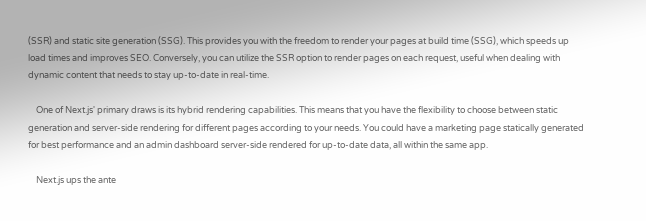(SSR) and static site generation (SSG). This provides you with the freedom to render your pages at build time (SSG), which speeds up load times and improves SEO. Conversely, you can utilize the SSR option to render pages on each request, useful when dealing with dynamic content that needs to stay up-to-date in real-time.

    One of Next.js' primary draws is its hybrid rendering capabilities. This means that you have the flexibility to choose between static generation and server-side rendering for different pages according to your needs. You could have a marketing page statically generated for best performance and an admin dashboard server-side rendered for up-to-date data, all within the same app.

    Next.js ups the ante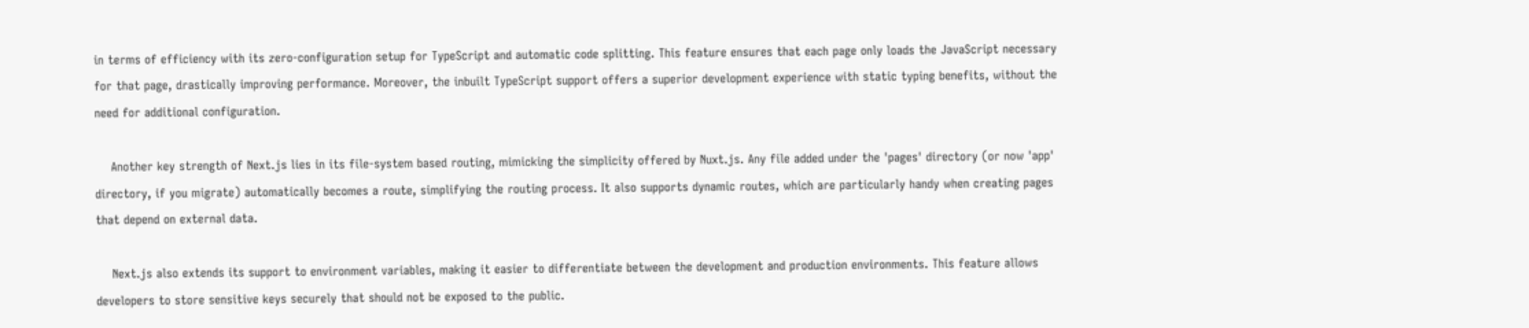in terms of efficiency with its zero-configuration setup for TypeScript and automatic code splitting. This feature ensures that each page only loads the JavaScript necessary for that page, drastically improving performance. Moreover, the inbuilt TypeScript support offers a superior development experience with static typing benefits, without the need for additional configuration.

    Another key strength of Next.js lies in its file-system based routing, mimicking the simplicity offered by Nuxt.js. Any file added under the 'pages' directory (or now 'app' directory, if you migrate) automatically becomes a route, simplifying the routing process. It also supports dynamic routes, which are particularly handy when creating pages that depend on external data.

    Next.js also extends its support to environment variables, making it easier to differentiate between the development and production environments. This feature allows developers to store sensitive keys securely that should not be exposed to the public.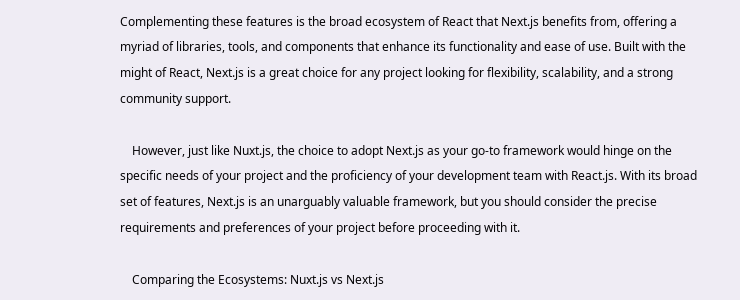Complementing these features is the broad ecosystem of React that Next.js benefits from, offering a myriad of libraries, tools, and components that enhance its functionality and ease of use. Built with the might of React, Next.js is a great choice for any project looking for flexibility, scalability, and a strong community support.

    However, just like Nuxt.js, the choice to adopt Next.js as your go-to framework would hinge on the specific needs of your project and the proficiency of your development team with React.js. With its broad set of features, Next.js is an unarguably valuable framework, but you should consider the precise requirements and preferences of your project before proceeding with it.

    Comparing the Ecosystems: Nuxt.js vs Next.js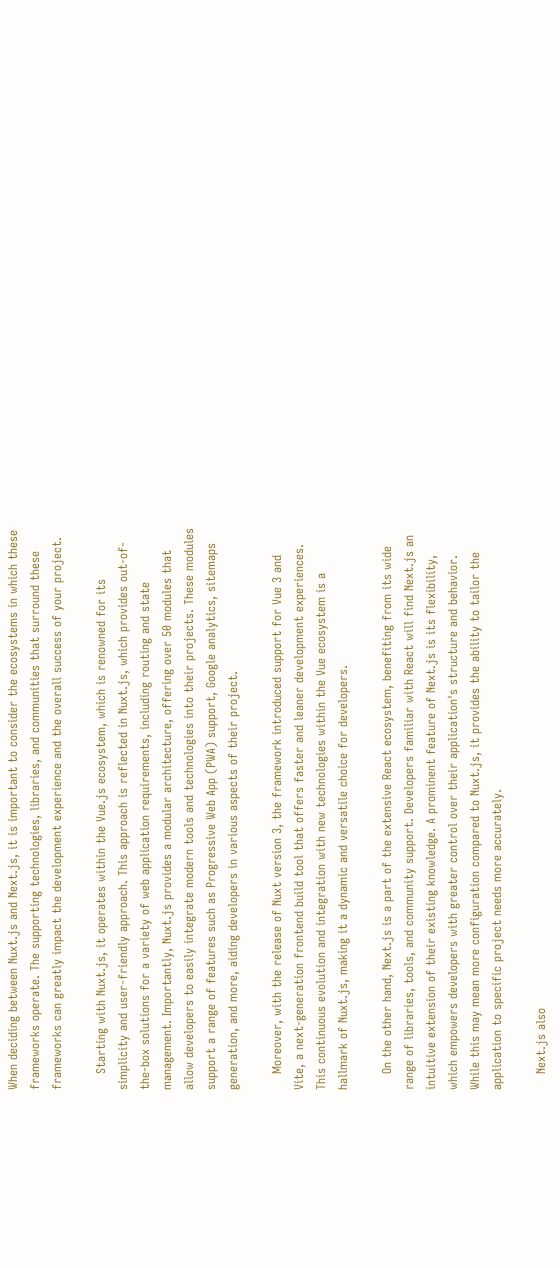When deciding between Nuxt.js and Next.js, it is important to consider the ecosystems in which these frameworks operate. The supporting technologies, libraries, and communities that surround these frameworks can greatly impact the development experience and the overall success of your project.

    Starting with Nuxt.js, it operates within the Vue.js ecosystem, which is renowned for its simplicity and user-friendly approach. This approach is reflected in Nuxt.js, which provides out-of-the-box solutions for a variety of web application requirements, including routing and state management. Importantly, Nuxt.js provides a modular architecture, offering over 50 modules that allow developers to easily integrate modern tools and technologies into their projects. These modules support a range of features such as Progressive Web App (PWA) support, Google analytics, sitemaps generation, and more, aiding developers in various aspects of their project.

    Moreover, with the release of Nuxt version 3, the framework introduced support for Vue 3 and Vite, a next-generation frontend build tool that offers faster and leaner development experiences. This continuous evolution and integration with new technologies within the Vue ecosystem is a hallmark of Nuxt.js, making it a dynamic and versatile choice for developers.

    On the other hand, Next.js is a part of the extensive React ecosystem, benefiting from its wide range of libraries, tools, and community support. Developers familiar with React will find Next.js an intuitive extension of their existing knowledge. A prominent feature of Next.js is its flexibility, which empowers developers with greater control over their application's structure and behavior. While this may mean more configuration compared to Nuxt.js, it provides the ability to tailor the application to specific project needs more accurately.

    Next.js also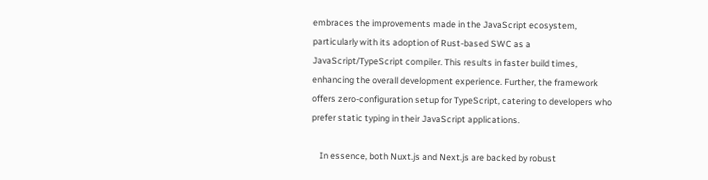embraces the improvements made in the JavaScript ecosystem, particularly with its adoption of Rust-based SWC as a JavaScript/TypeScript compiler. This results in faster build times, enhancing the overall development experience. Further, the framework offers zero-configuration setup for TypeScript, catering to developers who prefer static typing in their JavaScript applications.

    In essence, both Nuxt.js and Next.js are backed by robust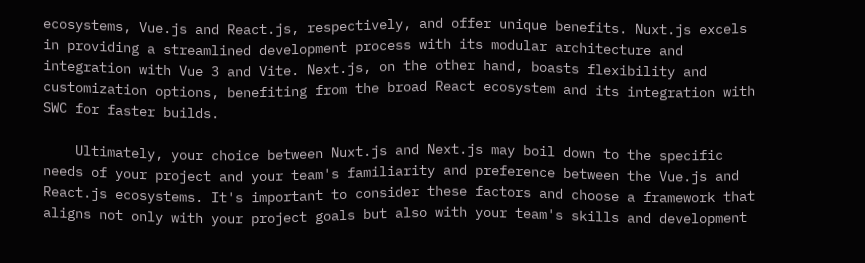ecosystems, Vue.js and React.js, respectively, and offer unique benefits. Nuxt.js excels in providing a streamlined development process with its modular architecture and integration with Vue 3 and Vite. Next.js, on the other hand, boasts flexibility and customization options, benefiting from the broad React ecosystem and its integration with SWC for faster builds.

    Ultimately, your choice between Nuxt.js and Next.js may boil down to the specific needs of your project and your team's familiarity and preference between the Vue.js and React.js ecosystems. It's important to consider these factors and choose a framework that aligns not only with your project goals but also with your team's skills and development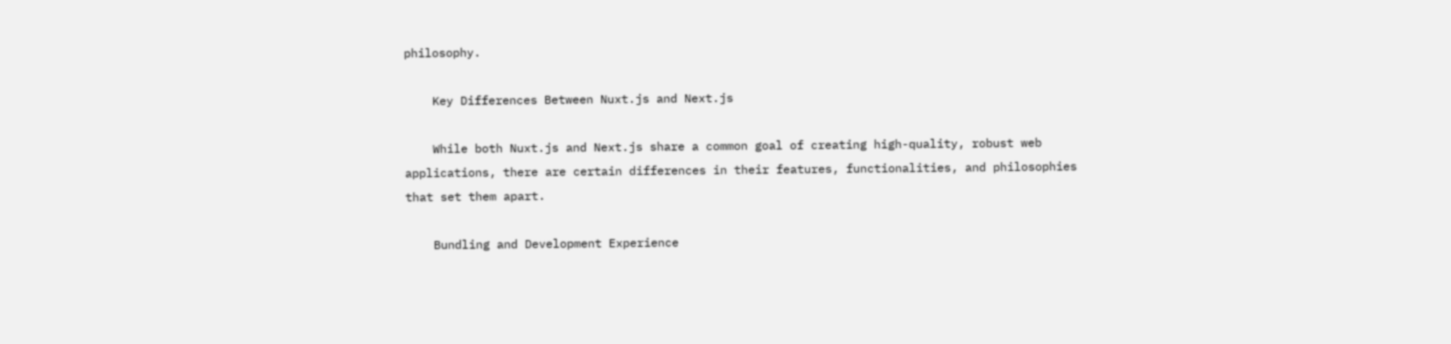philosophy.

    Key Differences Between Nuxt.js and Next.js

    While both Nuxt.js and Next.js share a common goal of creating high-quality, robust web applications, there are certain differences in their features, functionalities, and philosophies that set them apart.

    Bundling and Development Experience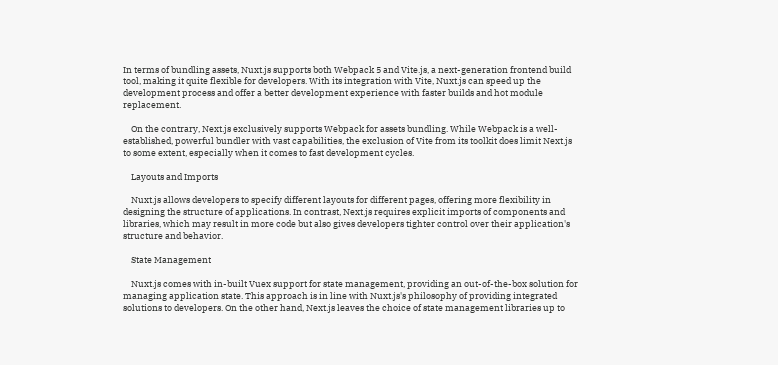In terms of bundling assets, Nuxt.js supports both Webpack 5 and Vite.js, a next-generation frontend build tool, making it quite flexible for developers. With its integration with Vite, Nuxt.js can speed up the development process and offer a better development experience with faster builds and hot module replacement.

    On the contrary, Next.js exclusively supports Webpack for assets bundling. While Webpack is a well-established, powerful bundler with vast capabilities, the exclusion of Vite from its toolkit does limit Next.js to some extent, especially when it comes to fast development cycles.

    Layouts and Imports

    Nuxt.js allows developers to specify different layouts for different pages, offering more flexibility in designing the structure of applications. In contrast, Next.js requires explicit imports of components and libraries, which may result in more code but also gives developers tighter control over their application's structure and behavior.

    State Management

    Nuxt.js comes with in-built Vuex support for state management, providing an out-of-the-box solution for managing application state. This approach is in line with Nuxt.js's philosophy of providing integrated solutions to developers. On the other hand, Next.js leaves the choice of state management libraries up to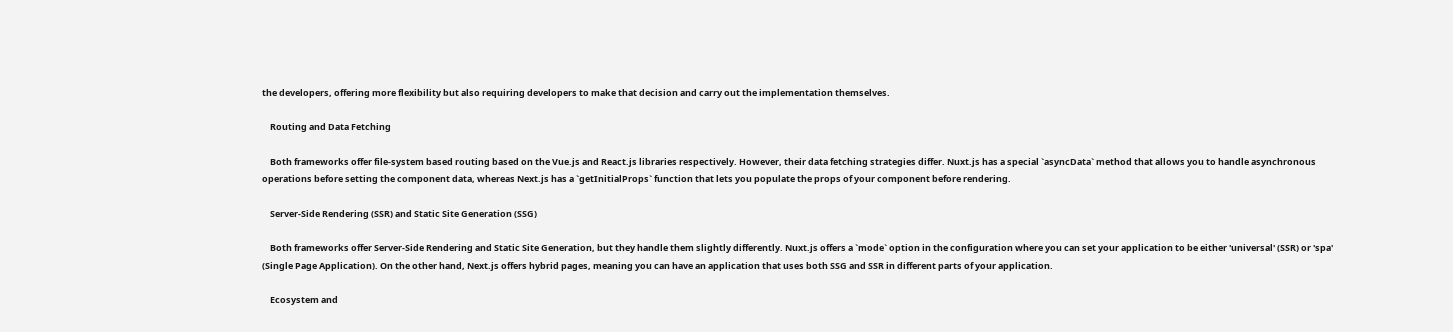the developers, offering more flexibility but also requiring developers to make that decision and carry out the implementation themselves.

    Routing and Data Fetching

    Both frameworks offer file-system based routing based on the Vue.js and React.js libraries respectively. However, their data fetching strategies differ. Nuxt.js has a special `asyncData` method that allows you to handle asynchronous operations before setting the component data, whereas Next.js has a `getInitialProps` function that lets you populate the props of your component before rendering.

    Server-Side Rendering (SSR) and Static Site Generation (SSG)

    Both frameworks offer Server-Side Rendering and Static Site Generation, but they handle them slightly differently. Nuxt.js offers a `mode` option in the configuration where you can set your application to be either 'universal' (SSR) or 'spa' (Single Page Application). On the other hand, Next.js offers hybrid pages, meaning you can have an application that uses both SSG and SSR in different parts of your application.

    Ecosystem and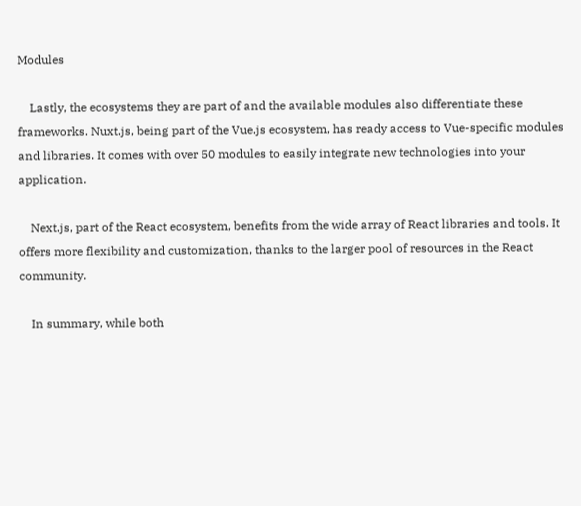Modules

    Lastly, the ecosystems they are part of and the available modules also differentiate these frameworks. Nuxt.js, being part of the Vue.js ecosystem, has ready access to Vue-specific modules and libraries. It comes with over 50 modules to easily integrate new technologies into your application.

    Next.js, part of the React ecosystem, benefits from the wide array of React libraries and tools. It offers more flexibility and customization, thanks to the larger pool of resources in the React community.

    In summary, while both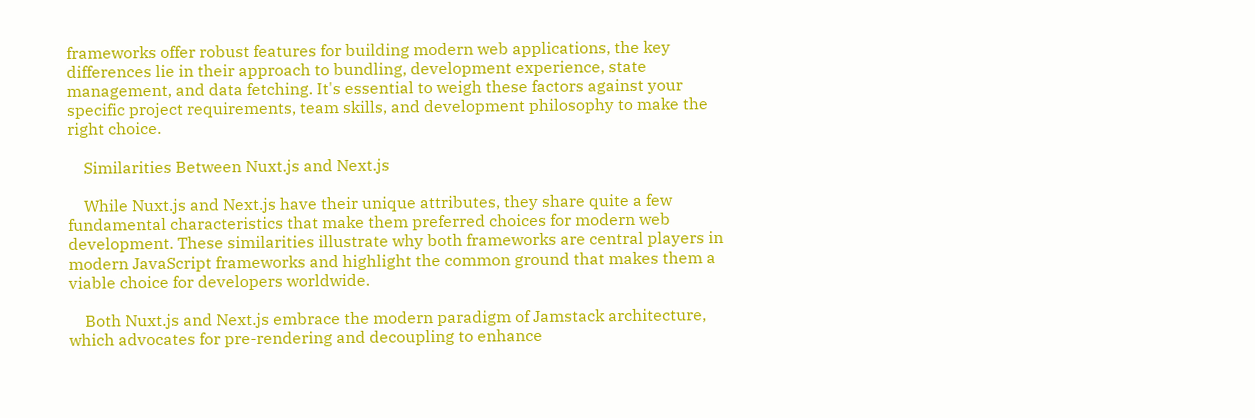frameworks offer robust features for building modern web applications, the key differences lie in their approach to bundling, development experience, state management, and data fetching. It's essential to weigh these factors against your specific project requirements, team skills, and development philosophy to make the right choice.

    Similarities Between Nuxt.js and Next.js

    While Nuxt.js and Next.js have their unique attributes, they share quite a few fundamental characteristics that make them preferred choices for modern web development. These similarities illustrate why both frameworks are central players in modern JavaScript frameworks and highlight the common ground that makes them a viable choice for developers worldwide.

    Both Nuxt.js and Next.js embrace the modern paradigm of Jamstack architecture, which advocates for pre-rendering and decoupling to enhance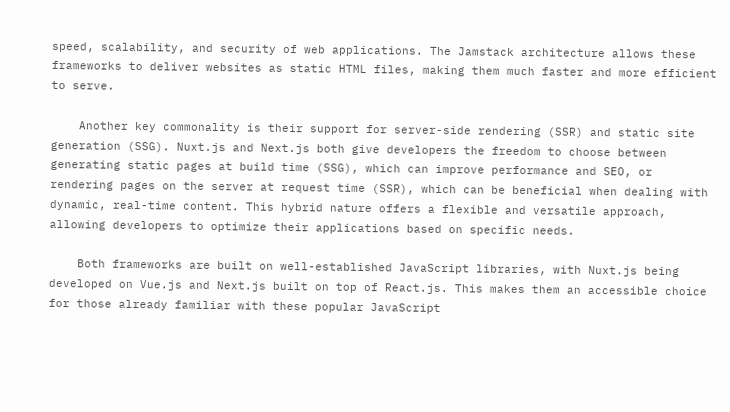speed, scalability, and security of web applications. The Jamstack architecture allows these frameworks to deliver websites as static HTML files, making them much faster and more efficient to serve.

    Another key commonality is their support for server-side rendering (SSR) and static site generation (SSG). Nuxt.js and Next.js both give developers the freedom to choose between generating static pages at build time (SSG), which can improve performance and SEO, or rendering pages on the server at request time (SSR), which can be beneficial when dealing with dynamic, real-time content. This hybrid nature offers a flexible and versatile approach, allowing developers to optimize their applications based on specific needs.

    Both frameworks are built on well-established JavaScript libraries, with Nuxt.js being developed on Vue.js and Next.js built on top of React.js. This makes them an accessible choice for those already familiar with these popular JavaScript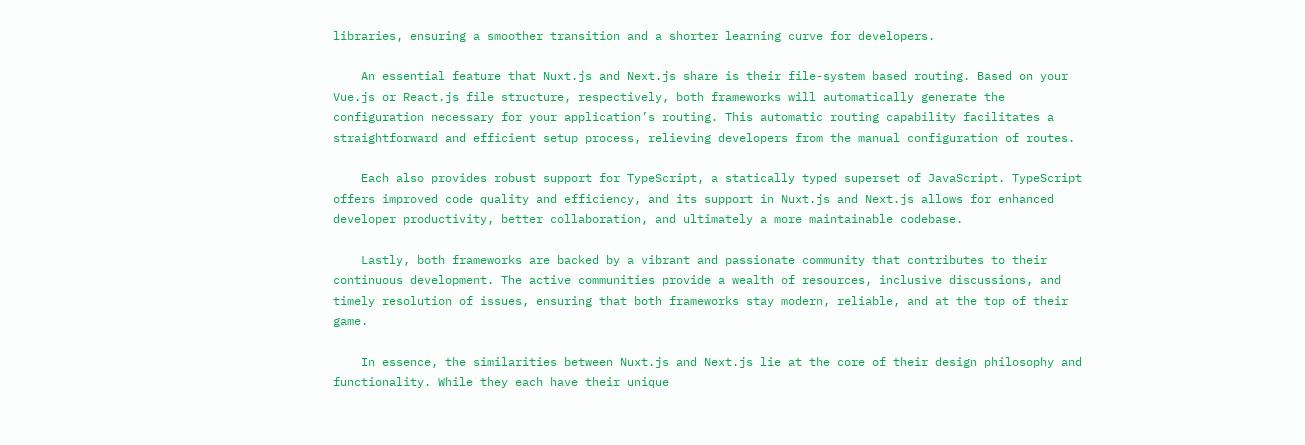libraries, ensuring a smoother transition and a shorter learning curve for developers.

    An essential feature that Nuxt.js and Next.js share is their file-system based routing. Based on your Vue.js or React.js file structure, respectively, both frameworks will automatically generate the configuration necessary for your application’s routing. This automatic routing capability facilitates a straightforward and efficient setup process, relieving developers from the manual configuration of routes.

    Each also provides robust support for TypeScript, a statically typed superset of JavaScript. TypeScript offers improved code quality and efficiency, and its support in Nuxt.js and Next.js allows for enhanced developer productivity, better collaboration, and ultimately a more maintainable codebase.

    Lastly, both frameworks are backed by a vibrant and passionate community that contributes to their continuous development. The active communities provide a wealth of resources, inclusive discussions, and timely resolution of issues, ensuring that both frameworks stay modern, reliable, and at the top of their game.

    In essence, the similarities between Nuxt.js and Next.js lie at the core of their design philosophy and functionality. While they each have their unique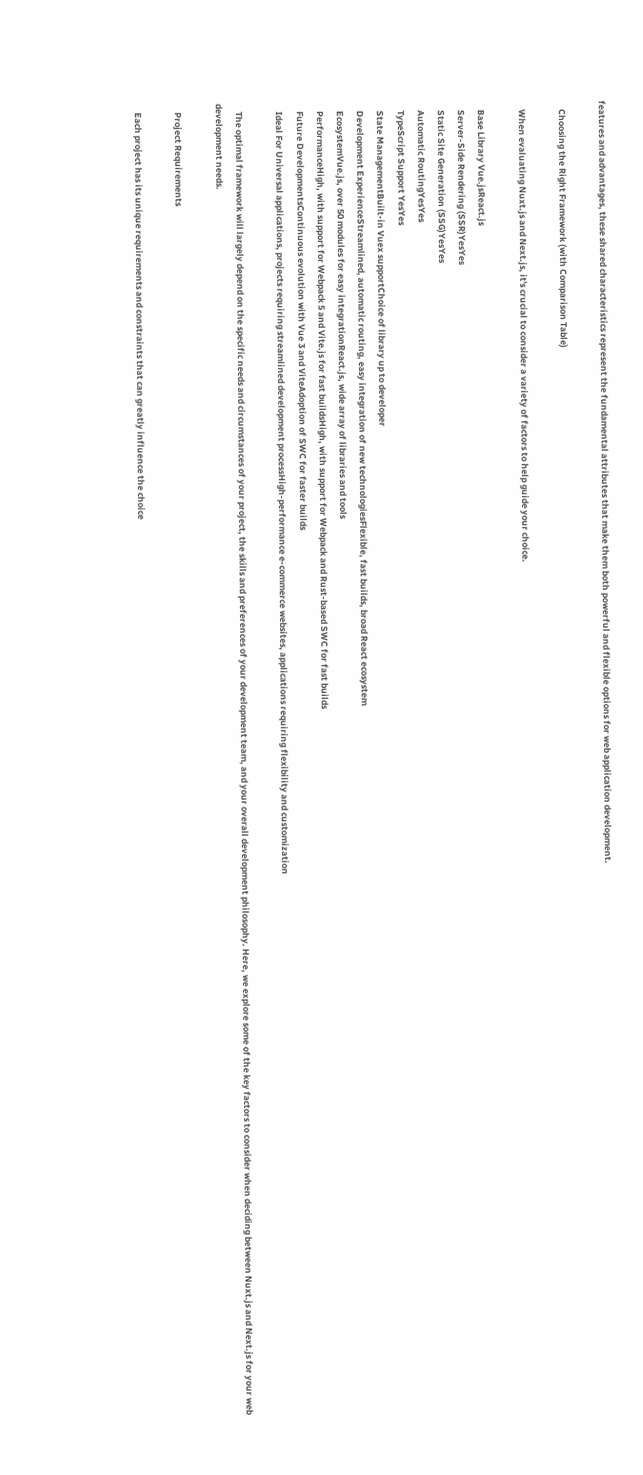features and advantages, these shared characteristics represent the fundamental attributes that make them both powerful and flexible options for web application development.

    Choosing the Right Framework (with Comparison Table)

    When evaluating Nuxt.js and Next.js, it's crucial to consider a variety of factors to help guide your choice.

    Base Library Vue.jsReact.js
    Server-Side Rendering (SSR)YesYes
    Static Site Generation (SSG)YesYes
    Automatic RoutingYesYes
    TypeScript Support YesYes
    State ManagementBuilt-in Vuex supportChoice of library up to developer
    Development ExperienceStreamlined, automatic routing, easy integration of new technologiesFlexible, fast builds, broad React ecosystem
    EcosystemVue.js, over 50 modules for easy integrationReact.js, wide array of libraries and tools
    PerformanceHigh, with support for Webpack 5 and Vite.js for fast buildsHigh, with support for Webpack and Rust-based SWC for fast builds
    Future DevelopmentsContinuous evolution with Vue 3 and ViteAdoption of SWC for faster builds
    Ideal For Universal applications, projects requiring streamlined development processHigh-performance e-commerce websites, applications requiring flexibility and customization

    The optimal framework will largely depend on the specific needs and circumstances of your project, the skills and preferences of your development team, and your overall development philosophy. Here, we explore some of the key factors to consider when deciding between Nuxt.js and Next.js for your web development needs.

    Project Requirements

    Each project has its unique requirements and constraints that can greatly influence the choice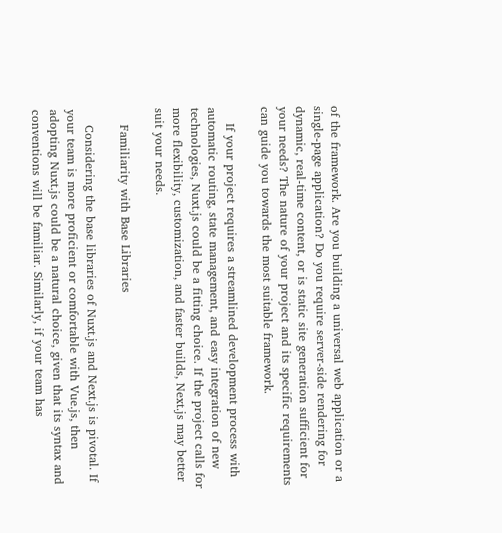of the framework. Are you building a universal web application or a single-page application? Do you require server-side rendering for dynamic, real-time content, or is static site generation sufficient for your needs? The nature of your project and its specific requirements can guide you towards the most suitable framework.

    If your project requires a streamlined development process with automatic routing, state management, and easy integration of new technologies, Nuxt.js could be a fitting choice. If the project calls for more flexibility, customization, and faster builds, Next.js may better suit your needs.

    Familiarity with Base Libraries

    Considering the base libraries of Nuxt.js and Next.js is pivotal. If your team is more proficient or comfortable with Vue.js, then adopting Nuxt.js could be a natural choice, given that its syntax and conventions will be familiar. Similarly, if your team has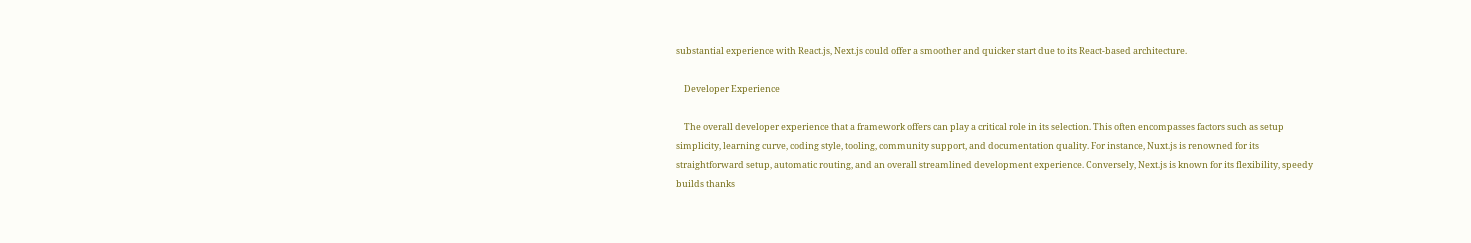substantial experience with React.js, Next.js could offer a smoother and quicker start due to its React-based architecture.

    Developer Experience

    The overall developer experience that a framework offers can play a critical role in its selection. This often encompasses factors such as setup simplicity, learning curve, coding style, tooling, community support, and documentation quality. For instance, Nuxt.js is renowned for its straightforward setup, automatic routing, and an overall streamlined development experience. Conversely, Next.js is known for its flexibility, speedy builds thanks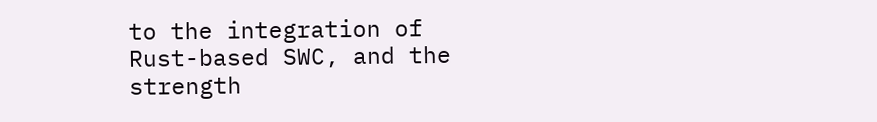to the integration of Rust-based SWC, and the strength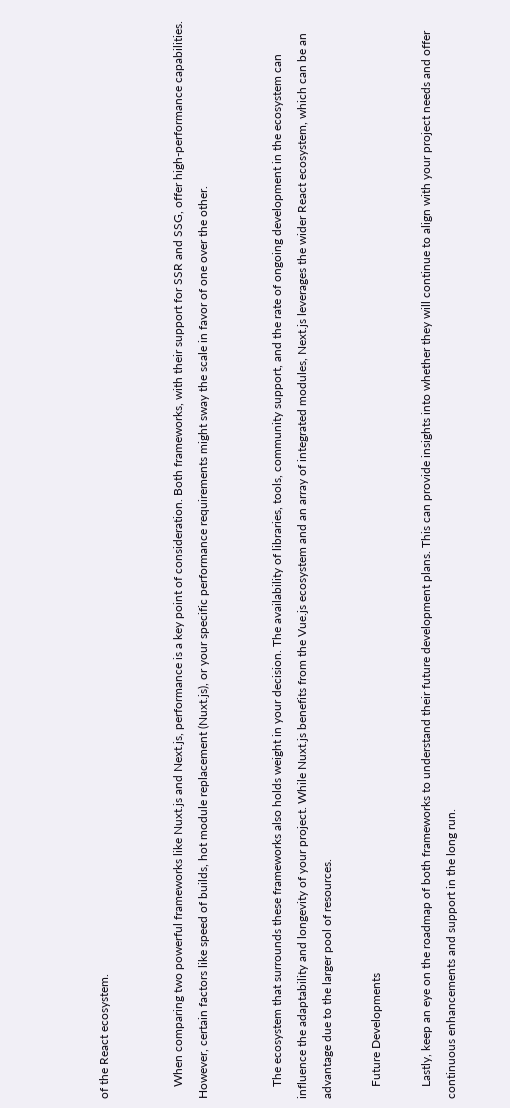of the React ecosystem.


    When comparing two powerful frameworks like Nuxt.js and Next.js, performance is a key point of consideration. Both frameworks, with their support for SSR and SSG, offer high-performance capabilities. However, certain factors like speed of builds, hot module replacement (Nuxt.js), or your specific performance requirements might sway the scale in favor of one over the other.


    The ecosystem that surrounds these frameworks also holds weight in your decision. The availability of libraries, tools, community support, and the rate of ongoing development in the ecosystem can influence the adaptability and longevity of your project. While Nuxt.js benefits from the Vue.js ecosystem and an array of integrated modules, Next.js leverages the wider React ecosystem, which can be an advantage due to the larger pool of resources.

    Future Developments

    Lastly, keep an eye on the roadmap of both frameworks to understand their future development plans. This can provide insights into whether they will continue to align with your project needs and offer continuous enhancements and support in the long run.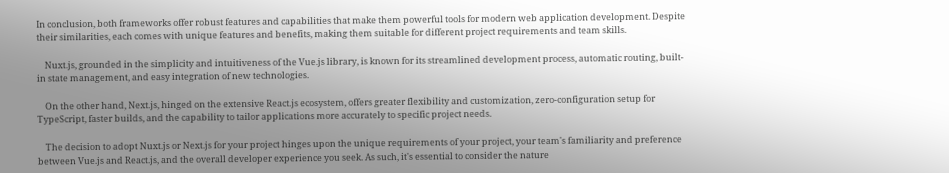In conclusion, both frameworks offer robust features and capabilities that make them powerful tools for modern web application development. Despite their similarities, each comes with unique features and benefits, making them suitable for different project requirements and team skills.

    Nuxt.js, grounded in the simplicity and intuitiveness of the Vue.js library, is known for its streamlined development process, automatic routing, built-in state management, and easy integration of new technologies.

    On the other hand, Next.js, hinged on the extensive React.js ecosystem, offers greater flexibility and customization, zero-configuration setup for TypeScript, faster builds, and the capability to tailor applications more accurately to specific project needs.

    The decision to adopt Nuxt.js or Next.js for your project hinges upon the unique requirements of your project, your team's familiarity and preference between Vue.js and React.js, and the overall developer experience you seek. As such, it's essential to consider the nature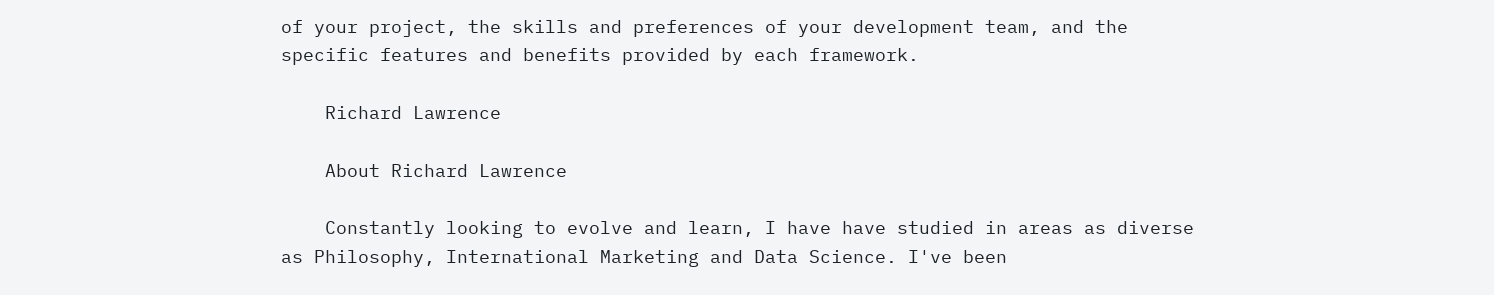of your project, the skills and preferences of your development team, and the specific features and benefits provided by each framework.

    Richard Lawrence

    About Richard Lawrence

    Constantly looking to evolve and learn, I have have studied in areas as diverse as Philosophy, International Marketing and Data Science. I've been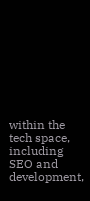within the tech space, including SEO and development,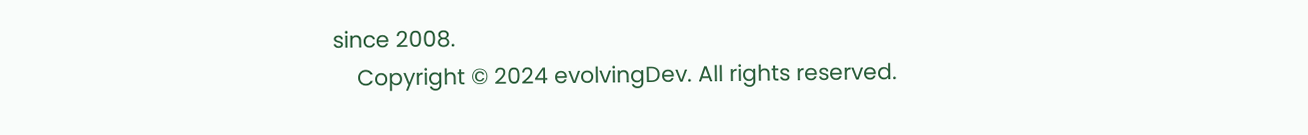since 2008.
    Copyright © 2024 evolvingDev. All rights reserved.